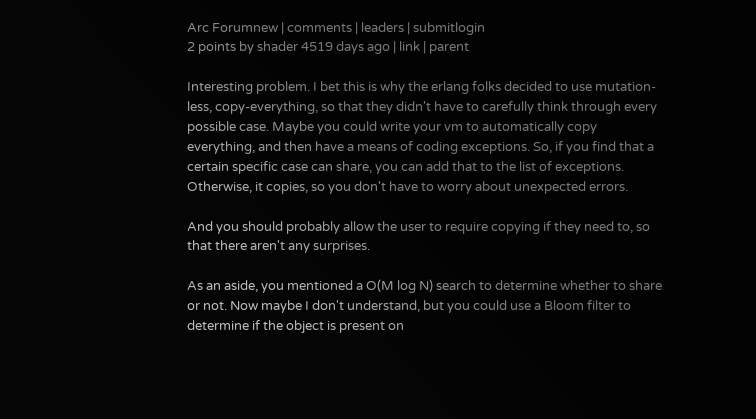Arc Forumnew | comments | leaders | submitlogin
2 points by shader 4519 days ago | link | parent

Interesting problem. I bet this is why the erlang folks decided to use mutation-less, copy-everything, so that they didn't have to carefully think through every possible case. Maybe you could write your vm to automatically copy everything, and then have a means of coding exceptions. So, if you find that a certain specific case can share, you can add that to the list of exceptions. Otherwise, it copies, so you don't have to worry about unexpected errors.

And you should probably allow the user to require copying if they need to, so that there aren't any surprises.

As an aside, you mentioned a O(M log N) search to determine whether to share or not. Now maybe I don't understand, but you could use a Bloom filter to determine if the object is present on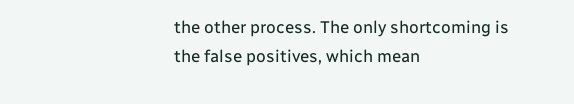the other process. The only shortcoming is the false positives, which mean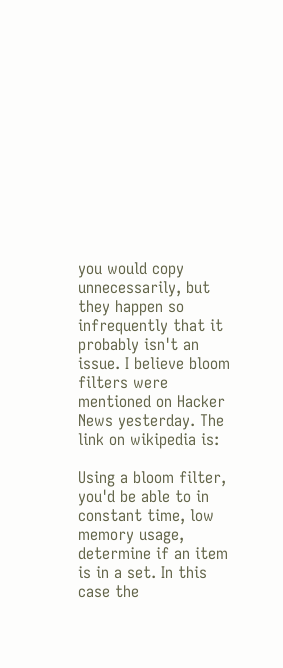you would copy unnecessarily, but they happen so infrequently that it probably isn't an issue. I believe bloom filters were mentioned on Hacker News yesterday. The link on wikipedia is:

Using a bloom filter, you'd be able to in constant time, low memory usage, determine if an item is in a set. In this case the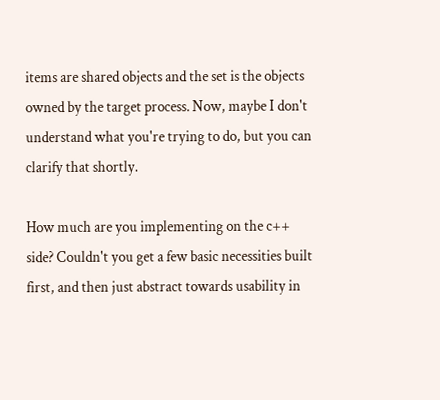items are shared objects and the set is the objects owned by the target process. Now, maybe I don't understand what you're trying to do, but you can clarify that shortly.

How much are you implementing on the c++ side? Couldn't you get a few basic necessities built first, and then just abstract towards usability in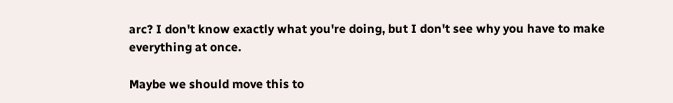arc? I don't know exactly what you're doing, but I don't see why you have to make everything at once.

Maybe we should move this to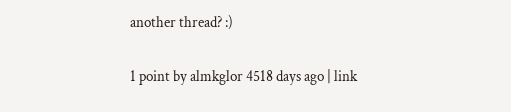another thread? :)

1 point by almkglor 4518 days ago | link